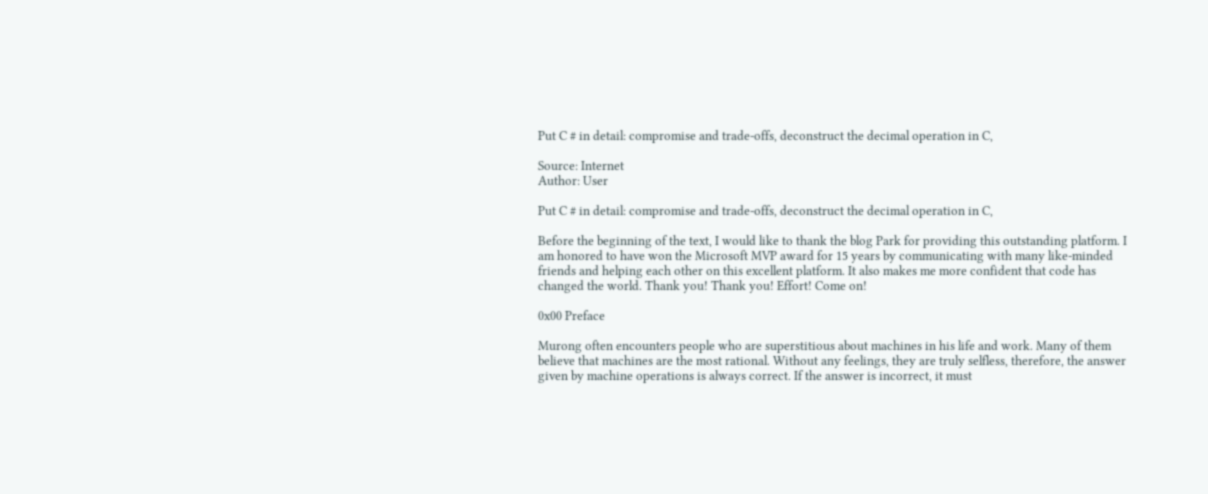Put C # in detail: compromise and trade-offs, deconstruct the decimal operation in C,

Source: Internet
Author: User

Put C # in detail: compromise and trade-offs, deconstruct the decimal operation in C,

Before the beginning of the text, I would like to thank the blog Park for providing this outstanding platform. I am honored to have won the Microsoft MVP award for 15 years by communicating with many like-minded friends and helping each other on this excellent platform. It also makes me more confident that code has changed the world. Thank you! Thank you! Effort! Come on!

0x00 Preface

Murong often encounters people who are superstitious about machines in his life and work. Many of them believe that machines are the most rational. Without any feelings, they are truly selfless, therefore, the answer given by machine operations is always correct. If the answer is incorrect, it must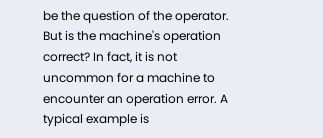be the question of the operator. But is the machine's operation correct? In fact, it is not uncommon for a machine to encounter an operation error. A typical example is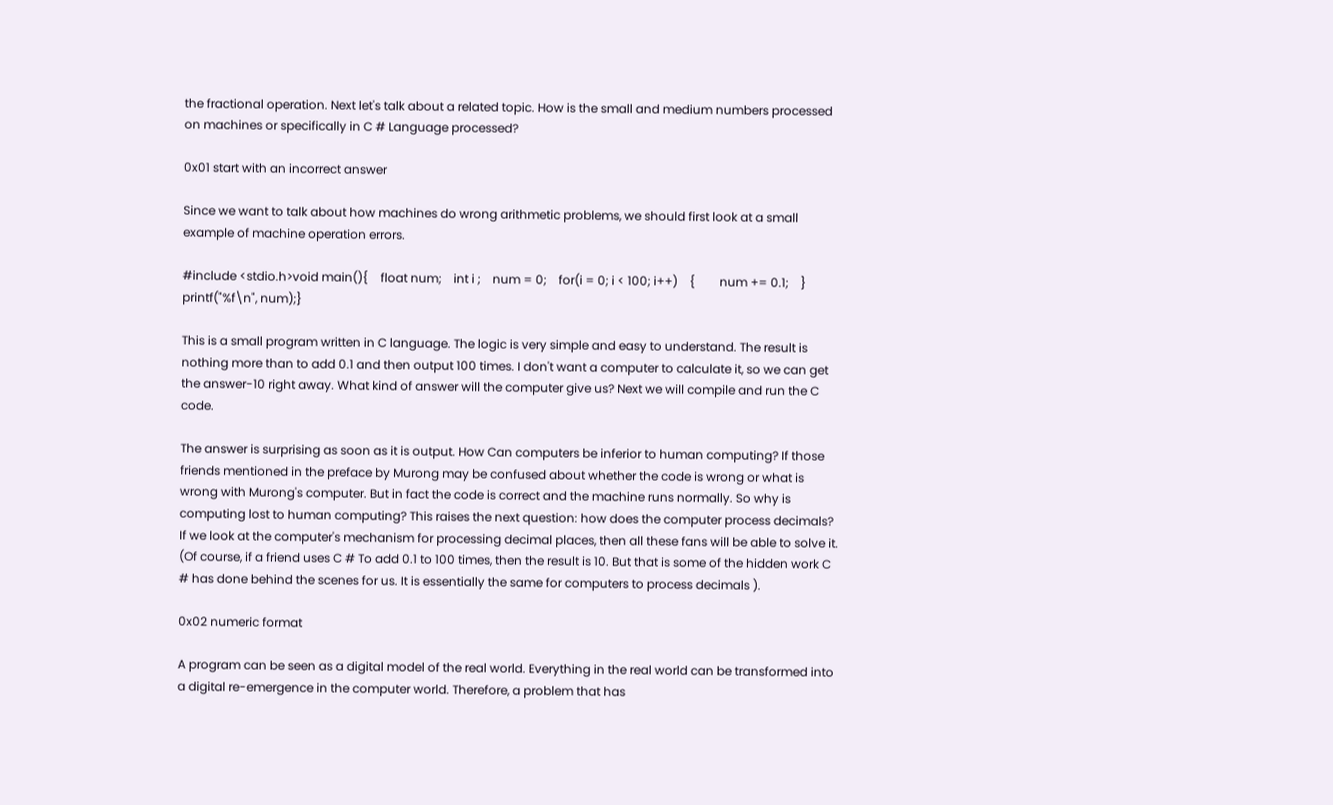the fractional operation. Next let's talk about a related topic. How is the small and medium numbers processed on machines or specifically in C # Language processed?

0x01 start with an incorrect answer

Since we want to talk about how machines do wrong arithmetic problems, we should first look at a small example of machine operation errors.

#include <stdio.h>void main(){    float num;    int i ;    num = 0;    for(i = 0; i < 100; i++)    {        num += 0.1;    }    printf("%f\n", num);}

This is a small program written in C language. The logic is very simple and easy to understand. The result is nothing more than to add 0.1 and then output 100 times. I don't want a computer to calculate it, so we can get the answer-10 right away. What kind of answer will the computer give us? Next we will compile and run the C code.

The answer is surprising as soon as it is output. How Can computers be inferior to human computing? If those friends mentioned in the preface by Murong may be confused about whether the code is wrong or what is wrong with Murong's computer. But in fact the code is correct and the machine runs normally. So why is computing lost to human computing? This raises the next question: how does the computer process decimals? If we look at the computer's mechanism for processing decimal places, then all these fans will be able to solve it. (Of course, if a friend uses C # To add 0.1 to 100 times, then the result is 10. But that is some of the hidden work C # has done behind the scenes for us. It is essentially the same for computers to process decimals ).

0x02 numeric format

A program can be seen as a digital model of the real world. Everything in the real world can be transformed into a digital re-emergence in the computer world. Therefore, a problem that has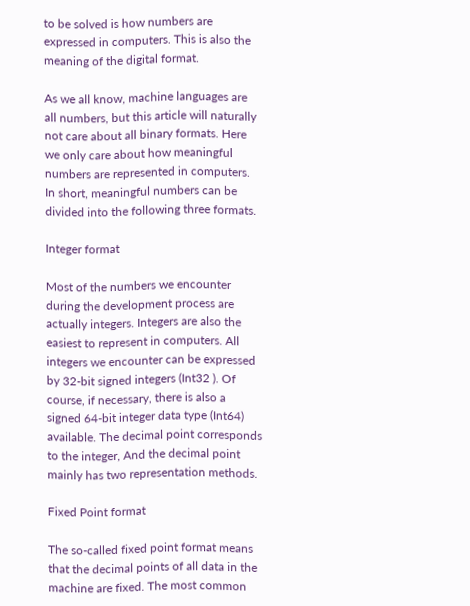to be solved is how numbers are expressed in computers. This is also the meaning of the digital format.

As we all know, machine languages are all numbers, but this article will naturally not care about all binary formats. Here we only care about how meaningful numbers are represented in computers. In short, meaningful numbers can be divided into the following three formats.

Integer format

Most of the numbers we encounter during the development process are actually integers. Integers are also the easiest to represent in computers. All integers we encounter can be expressed by 32-bit signed integers (Int32 ). Of course, if necessary, there is also a signed 64-bit integer data type (Int64) available. The decimal point corresponds to the integer, And the decimal point mainly has two representation methods.

Fixed Point format

The so-called fixed point format means that the decimal points of all data in the machine are fixed. The most common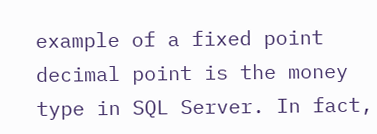example of a fixed point decimal point is the money type in SQL Server. In fact,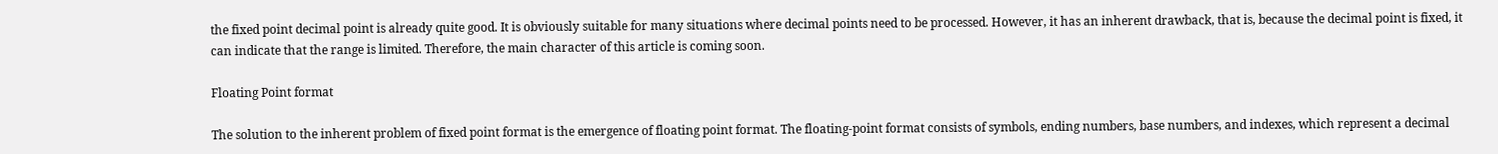the fixed point decimal point is already quite good. It is obviously suitable for many situations where decimal points need to be processed. However, it has an inherent drawback, that is, because the decimal point is fixed, it can indicate that the range is limited. Therefore, the main character of this article is coming soon.

Floating Point format

The solution to the inherent problem of fixed point format is the emergence of floating point format. The floating-point format consists of symbols, ending numbers, base numbers, and indexes, which represent a decimal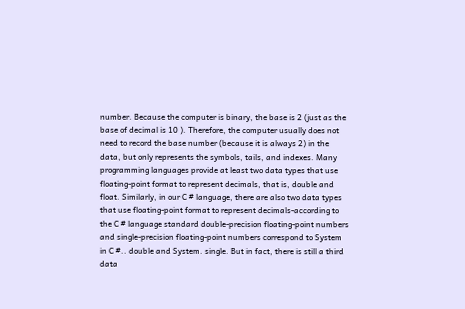number. Because the computer is binary, the base is 2 (just as the base of decimal is 10 ). Therefore, the computer usually does not need to record the base number (because it is always 2) in the data, but only represents the symbols, tails, and indexes. Many programming languages provide at least two data types that use floating-point format to represent decimals, that is, double and float. Similarly, in our C # language, there are also two data types that use floating-point format to represent decimals-according to the C # language standard double-precision floating-point numbers and single-precision floating-point numbers correspond to System in C #.. double and System. single. But in fact, there is still a third data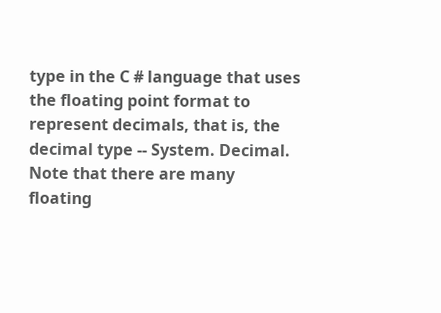type in the C # language that uses the floating point format to represent decimals, that is, the decimal type -- System. Decimal. Note that there are many floating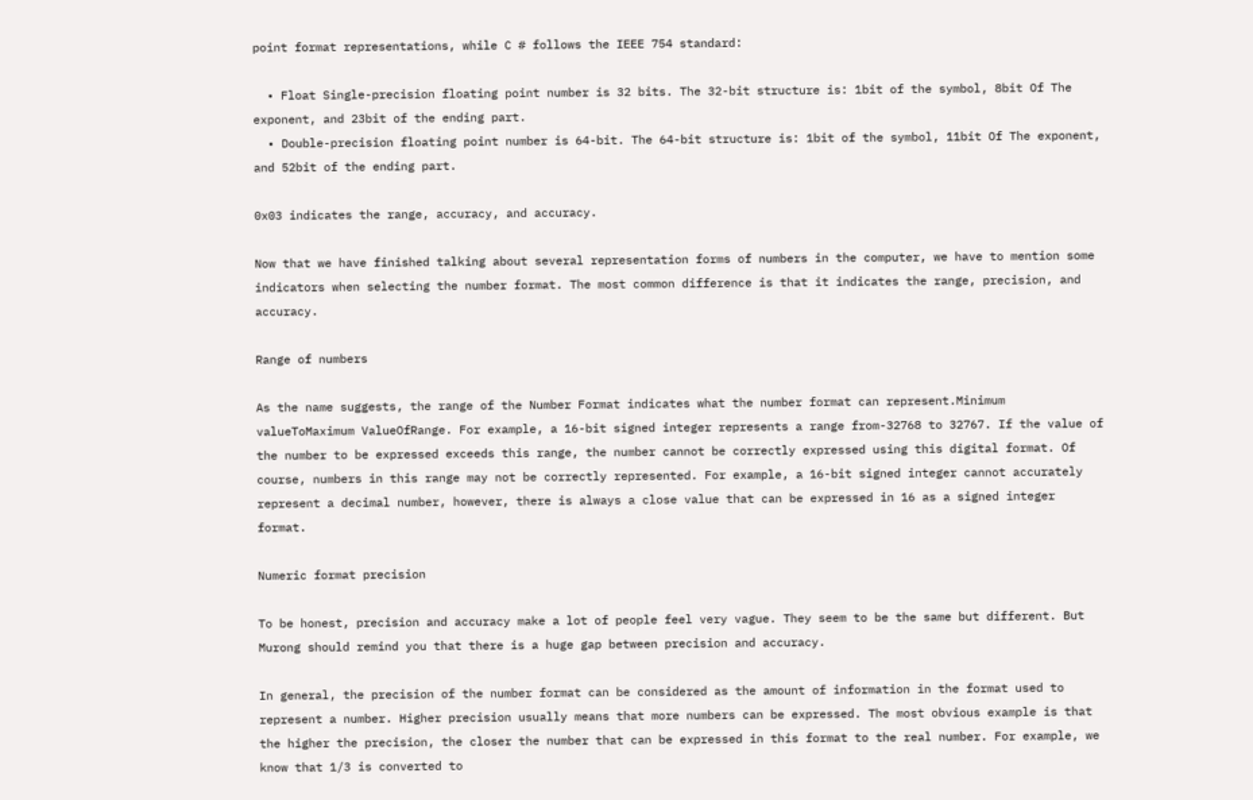point format representations, while C # follows the IEEE 754 standard:

  • Float Single-precision floating point number is 32 bits. The 32-bit structure is: 1bit of the symbol, 8bit Of The exponent, and 23bit of the ending part.
  • Double-precision floating point number is 64-bit. The 64-bit structure is: 1bit of the symbol, 11bit Of The exponent, and 52bit of the ending part.

0x03 indicates the range, accuracy, and accuracy.

Now that we have finished talking about several representation forms of numbers in the computer, we have to mention some indicators when selecting the number format. The most common difference is that it indicates the range, precision, and accuracy.

Range of numbers

As the name suggests, the range of the Number Format indicates what the number format can represent.Minimum valueToMaximum ValueOfRange. For example, a 16-bit signed integer represents a range from-32768 to 32767. If the value of the number to be expressed exceeds this range, the number cannot be correctly expressed using this digital format. Of course, numbers in this range may not be correctly represented. For example, a 16-bit signed integer cannot accurately represent a decimal number, however, there is always a close value that can be expressed in 16 as a signed integer format.

Numeric format precision

To be honest, precision and accuracy make a lot of people feel very vague. They seem to be the same but different. But Murong should remind you that there is a huge gap between precision and accuracy.

In general, the precision of the number format can be considered as the amount of information in the format used to represent a number. Higher precision usually means that more numbers can be expressed. The most obvious example is that the higher the precision, the closer the number that can be expressed in this format to the real number. For example, we know that 1/3 is converted to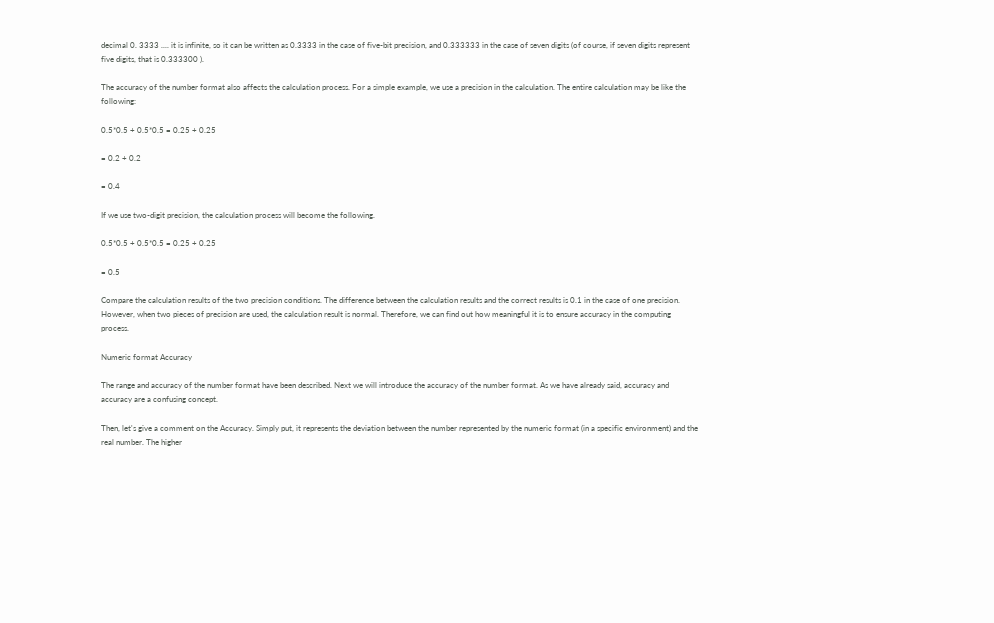decimal 0. 3333 .... it is infinite, so it can be written as 0.3333 in the case of five-bit precision, and 0.333333 in the case of seven digits (of course, if seven digits represent five digits, that is 0.333300 ).

The accuracy of the number format also affects the calculation process. For a simple example, we use a precision in the calculation. The entire calculation may be like the following:

0.5*0.5 + 0.5*0.5 = 0.25 + 0.25

= 0.2 + 0.2

= 0.4

If we use two-digit precision, the calculation process will become the following.

0.5*0.5 + 0.5*0.5 = 0.25 + 0.25

= 0.5

Compare the calculation results of the two precision conditions. The difference between the calculation results and the correct results is 0.1 in the case of one precision. However, when two pieces of precision are used, the calculation result is normal. Therefore, we can find out how meaningful it is to ensure accuracy in the computing process.

Numeric format Accuracy

The range and accuracy of the number format have been described. Next we will introduce the accuracy of the number format. As we have already said, accuracy and accuracy are a confusing concept.

Then, let's give a comment on the Accuracy. Simply put, it represents the deviation between the number represented by the numeric format (in a specific environment) and the real number. The higher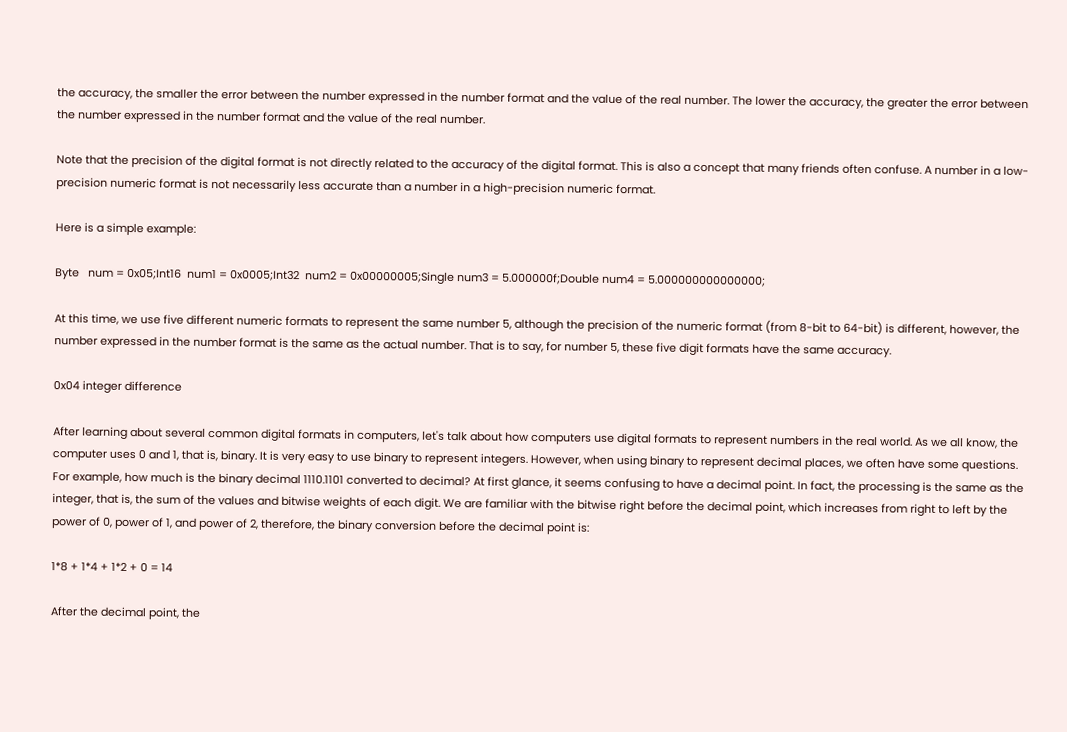the accuracy, the smaller the error between the number expressed in the number format and the value of the real number. The lower the accuracy, the greater the error between the number expressed in the number format and the value of the real number.

Note that the precision of the digital format is not directly related to the accuracy of the digital format. This is also a concept that many friends often confuse. A number in a low-precision numeric format is not necessarily less accurate than a number in a high-precision numeric format.

Here is a simple example:

Byte   num = 0x05;Int16  num1 = 0x0005;Int32  num2 = 0x00000005;Single num3 = 5.000000f;Double num4 = 5.000000000000000;

At this time, we use five different numeric formats to represent the same number 5, although the precision of the numeric format (from 8-bit to 64-bit) is different, however, the number expressed in the number format is the same as the actual number. That is to say, for number 5, these five digit formats have the same accuracy.

0x04 integer difference

After learning about several common digital formats in computers, let's talk about how computers use digital formats to represent numbers in the real world. As we all know, the computer uses 0 and 1, that is, binary. It is very easy to use binary to represent integers. However, when using binary to represent decimal places, we often have some questions. For example, how much is the binary decimal 1110.1101 converted to decimal? At first glance, it seems confusing to have a decimal point. In fact, the processing is the same as the integer, that is, the sum of the values and bitwise weights of each digit. We are familiar with the bitwise right before the decimal point, which increases from right to left by the power of 0, power of 1, and power of 2, therefore, the binary conversion before the decimal point is:

1*8 + 1*4 + 1*2 + 0 = 14

After the decimal point, the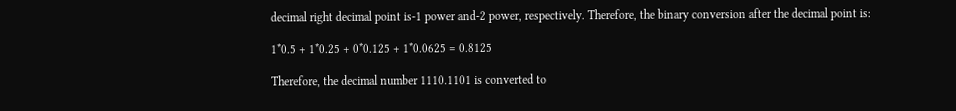decimal right decimal point is-1 power and-2 power, respectively. Therefore, the binary conversion after the decimal point is:

1*0.5 + 1*0.25 + 0*0.125 + 1*0.0625 = 0.8125

Therefore, the decimal number 1110.1101 is converted to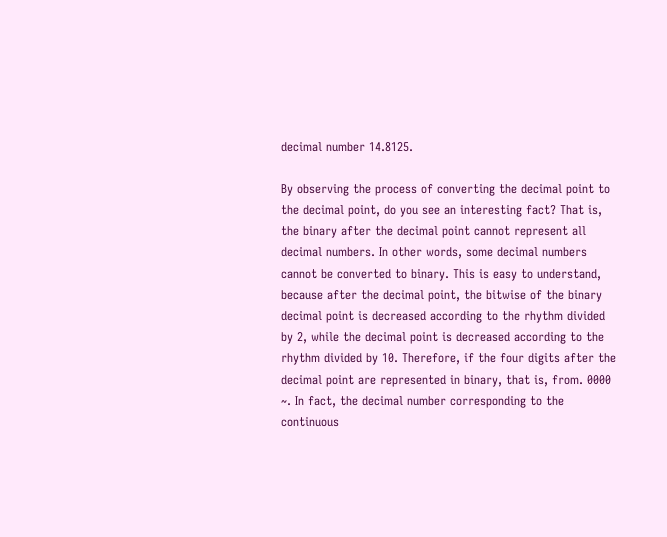decimal number 14.8125.

By observing the process of converting the decimal point to the decimal point, do you see an interesting fact? That is, the binary after the decimal point cannot represent all decimal numbers. In other words, some decimal numbers cannot be converted to binary. This is easy to understand, because after the decimal point, the bitwise of the binary decimal point is decreased according to the rhythm divided by 2, while the decimal point is decreased according to the rhythm divided by 10. Therefore, if the four digits after the decimal point are represented in binary, that is, from. 0000 ~. In fact, the decimal number corresponding to the continuous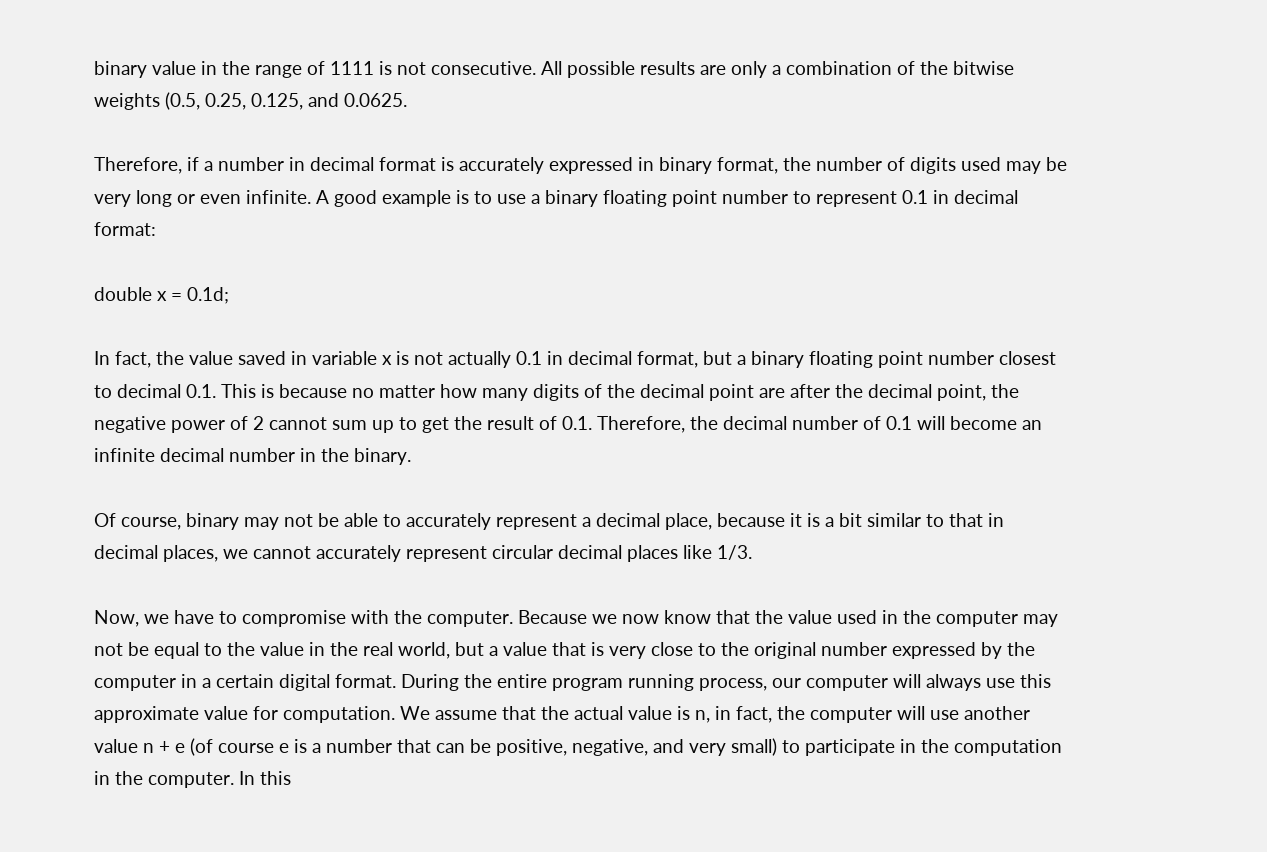binary value in the range of 1111 is not consecutive. All possible results are only a combination of the bitwise weights (0.5, 0.25, 0.125, and 0.0625.

Therefore, if a number in decimal format is accurately expressed in binary format, the number of digits used may be very long or even infinite. A good example is to use a binary floating point number to represent 0.1 in decimal format:

double x = 0.1d;

In fact, the value saved in variable x is not actually 0.1 in decimal format, but a binary floating point number closest to decimal 0.1. This is because no matter how many digits of the decimal point are after the decimal point, the negative power of 2 cannot sum up to get the result of 0.1. Therefore, the decimal number of 0.1 will become an infinite decimal number in the binary.

Of course, binary may not be able to accurately represent a decimal place, because it is a bit similar to that in decimal places, we cannot accurately represent circular decimal places like 1/3.

Now, we have to compromise with the computer. Because we now know that the value used in the computer may not be equal to the value in the real world, but a value that is very close to the original number expressed by the computer in a certain digital format. During the entire program running process, our computer will always use this approximate value for computation. We assume that the actual value is n, in fact, the computer will use another value n + e (of course e is a number that can be positive, negative, and very small) to participate in the computation in the computer. In this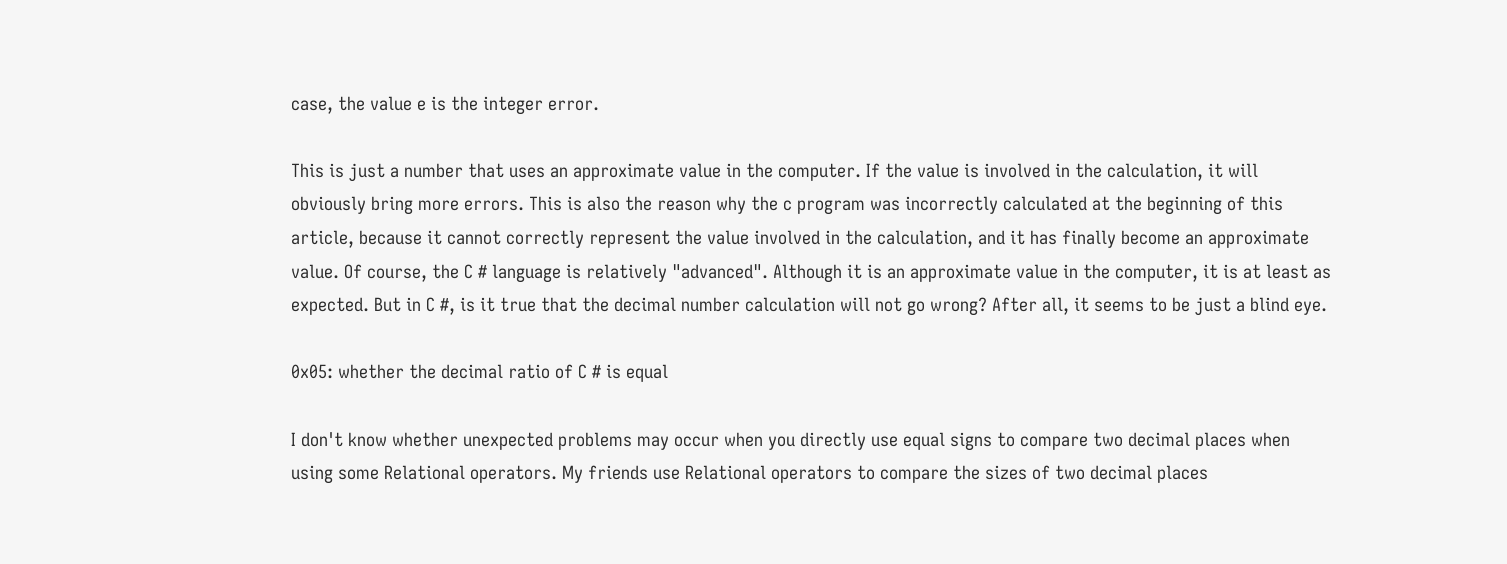case, the value e is the integer error.

This is just a number that uses an approximate value in the computer. If the value is involved in the calculation, it will obviously bring more errors. This is also the reason why the c program was incorrectly calculated at the beginning of this article, because it cannot correctly represent the value involved in the calculation, and it has finally become an approximate value. Of course, the C # language is relatively "advanced". Although it is an approximate value in the computer, it is at least as expected. But in C #, is it true that the decimal number calculation will not go wrong? After all, it seems to be just a blind eye.

0x05: whether the decimal ratio of C # is equal

I don't know whether unexpected problems may occur when you directly use equal signs to compare two decimal places when using some Relational operators. My friends use Relational operators to compare the sizes of two decimal places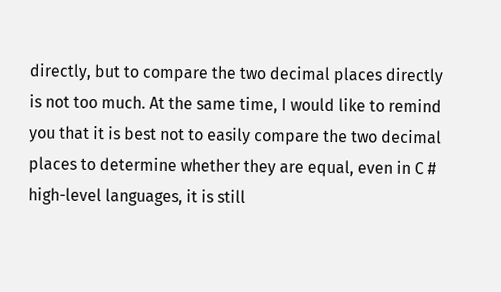directly, but to compare the two decimal places directly is not too much. At the same time, I would like to remind you that it is best not to easily compare the two decimal places to determine whether they are equal, even in C # high-level languages, it is still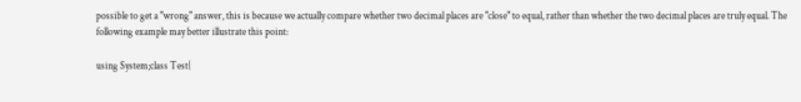possible to get a "wrong" answer, this is because we actually compare whether two decimal places are "close" to equal, rather than whether the two decimal places are truly equal. The following example may better illustrate this point:

using System;class Test{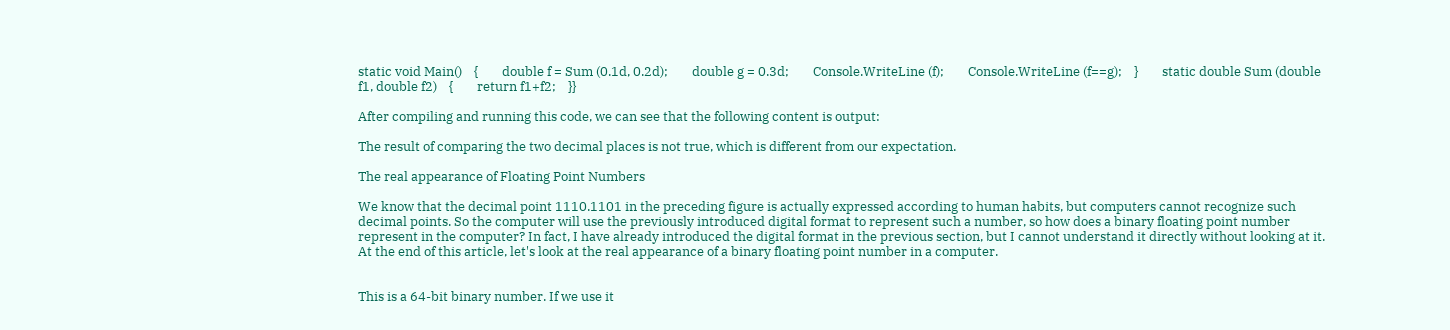static void Main()    {        double f = Sum (0.1d, 0.2d);        double g = 0.3d;        Console.WriteLine (f);        Console.WriteLine (f==g);    }        static double Sum (double f1, double f2)    {        return f1+f2;    }}

After compiling and running this code, we can see that the following content is output:

The result of comparing the two decimal places is not true, which is different from our expectation.

The real appearance of Floating Point Numbers

We know that the decimal point 1110.1101 in the preceding figure is actually expressed according to human habits, but computers cannot recognize such decimal points. So the computer will use the previously introduced digital format to represent such a number, so how does a binary floating point number represent in the computer? In fact, I have already introduced the digital format in the previous section, but I cannot understand it directly without looking at it. At the end of this article, let's look at the real appearance of a binary floating point number in a computer.


This is a 64-bit binary number. If we use it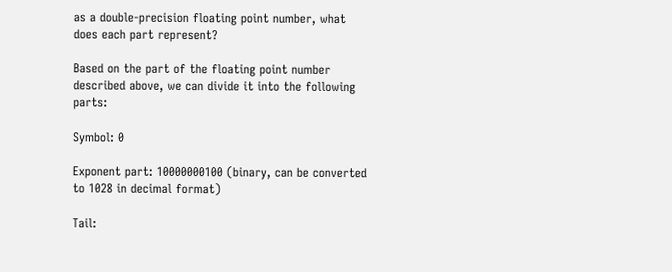as a double-precision floating point number, what does each part represent?

Based on the part of the floating point number described above, we can divide it into the following parts:

Symbol: 0

Exponent part: 10000000100 (binary, can be converted to 1028 in decimal format)

Tail: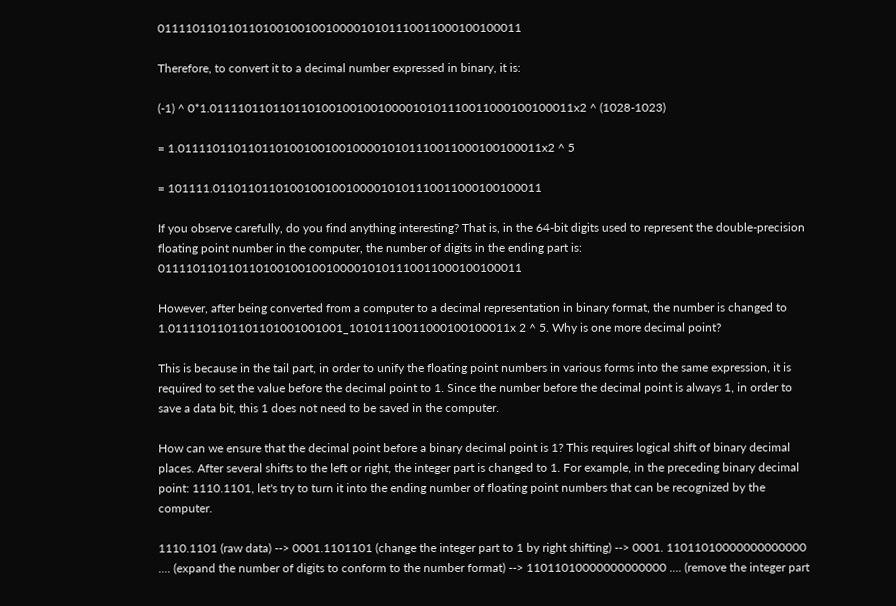0111101101101101001001001000010101110011000100100011

Therefore, to convert it to a decimal number expressed in binary, it is:

(-1) ^ 0*1.0111101101101101001001001000010101110011000100100011x2 ^ (1028-1023)

= 1.0111101101101101001001001000010101110011000100100011x2 ^ 5

= 101111.01101101101001001001000010101110011000100100011

If you observe carefully, do you find anything interesting? That is, in the 64-bit digits used to represent the double-precision floating point number in the computer, the number of digits in the ending part is: 0111101101101101001001001000010101110011000100100011

However, after being converted from a computer to a decimal representation in binary format, the number is changed to 1.0111101101101101001001001_10101110011000100100011x 2 ^ 5. Why is one more decimal point?

This is because in the tail part, in order to unify the floating point numbers in various forms into the same expression, it is required to set the value before the decimal point to 1. Since the number before the decimal point is always 1, in order to save a data bit, this 1 does not need to be saved in the computer.

How can we ensure that the decimal point before a binary decimal point is 1? This requires logical shift of binary decimal places. After several shifts to the left or right, the integer part is changed to 1. For example, in the preceding binary decimal point: 1110.1101, let's try to turn it into the ending number of floating point numbers that can be recognized by the computer.

1110.1101 (raw data) --> 0001.1101101 (change the integer part to 1 by right shifting) --> 0001. 11011010000000000000 .... (expand the number of digits to conform to the number format) --> 11011010000000000000 .... (remove the integer part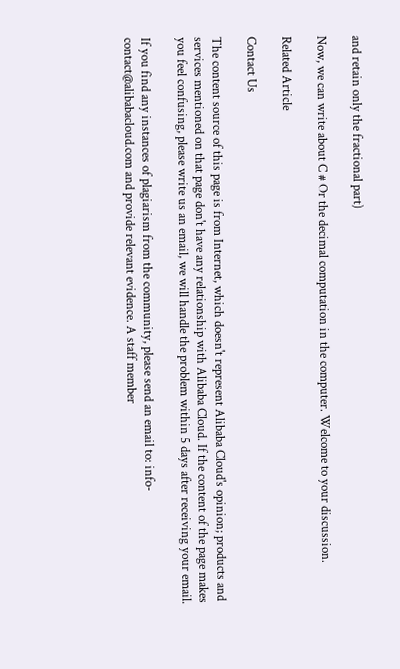and retain only the fractional part)

Now, we can write about C # Or the decimal computation in the computer. Welcome to your discussion.

Related Article

Contact Us

The content source of this page is from Internet, which doesn't represent Alibaba Cloud's opinion; products and services mentioned on that page don't have any relationship with Alibaba Cloud. If the content of the page makes you feel confusing, please write us an email, we will handle the problem within 5 days after receiving your email.

If you find any instances of plagiarism from the community, please send an email to: info-contact@alibabacloud.com and provide relevant evidence. A staff member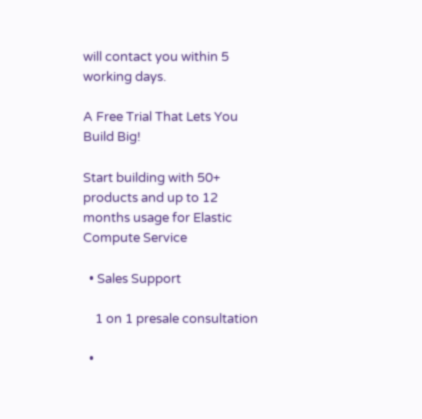will contact you within 5 working days.

A Free Trial That Lets You Build Big!

Start building with 50+ products and up to 12 months usage for Elastic Compute Service

  • Sales Support

    1 on 1 presale consultation

  •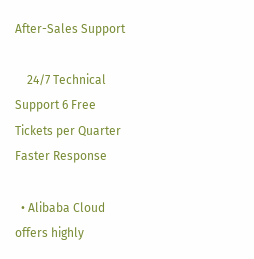After-Sales Support

    24/7 Technical Support 6 Free Tickets per Quarter Faster Response

  • Alibaba Cloud offers highly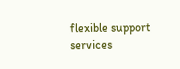flexible support services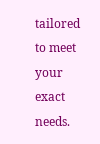tailored to meet your exact needs.